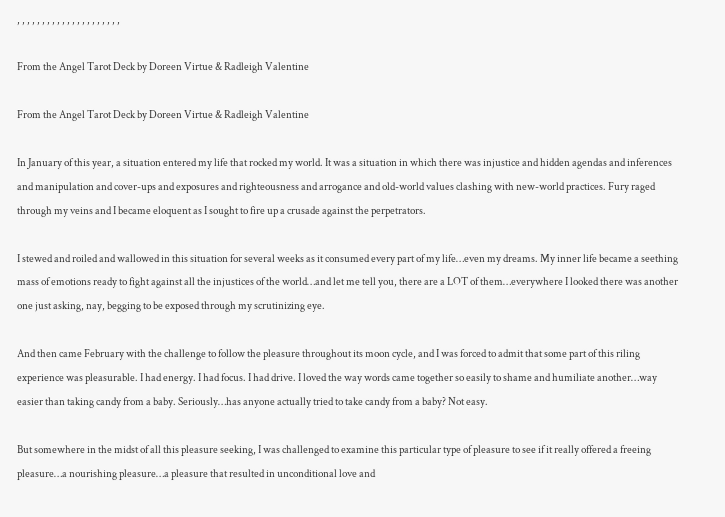, , , , , , , , , , , , , , , , , , , , ,

From the Angel Tarot Deck by Doreen Virtue & Radleigh Valentine

From the Angel Tarot Deck by Doreen Virtue & Radleigh Valentine

In January of this year, a situation entered my life that rocked my world. It was a situation in which there was injustice and hidden agendas and inferences and manipulation and cover-ups and exposures and righteousness and arrogance and old-world values clashing with new-world practices. Fury raged through my veins and I became eloquent as I sought to fire up a crusade against the perpetrators.

I stewed and roiled and wallowed in this situation for several weeks as it consumed every part of my life…even my dreams. My inner life became a seething mass of emotions ready to fight against all the injustices of the world…and let me tell you, there are a LOT of them…everywhere I looked there was another one just asking, nay, begging to be exposed through my scrutinizing eye.

And then came February with the challenge to follow the pleasure throughout its moon cycle, and I was forced to admit that some part of this riling experience was pleasurable. I had energy. I had focus. I had drive. I loved the way words came together so easily to shame and humiliate another…way easier than taking candy from a baby. Seriously…has anyone actually tried to take candy from a baby? Not easy.

But somewhere in the midst of all this pleasure seeking, I was challenged to examine this particular type of pleasure to see if it really offered a freeing pleasure…a nourishing pleasure…a pleasure that resulted in unconditional love and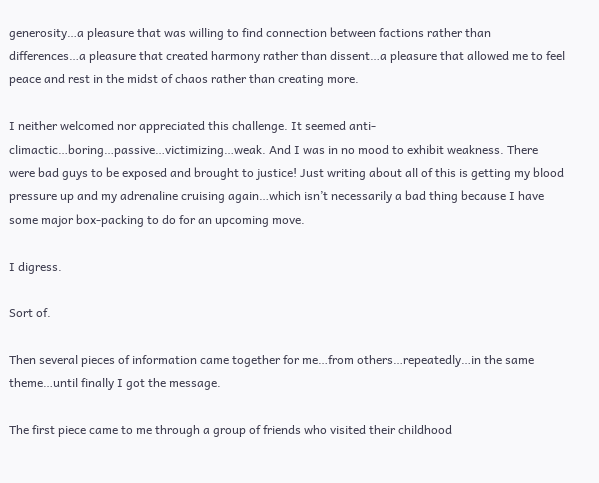generosity…a pleasure that was willing to find connection between factions rather than differences…a pleasure that created harmony rather than dissent…a pleasure that allowed me to feel peace and rest in the midst of chaos rather than creating more.

I neither welcomed nor appreciated this challenge. It seemed anti-climactic…boring…passive…victimizing…weak. And I was in no mood to exhibit weakness. There were bad guys to be exposed and brought to justice! Just writing about all of this is getting my blood pressure up and my adrenaline cruising again…which isn’t necessarily a bad thing because I have some major box-packing to do for an upcoming move.

I digress.

Sort of.

Then several pieces of information came together for me…from others…repeatedly…in the same theme…until finally I got the message.

The first piece came to me through a group of friends who visited their childhood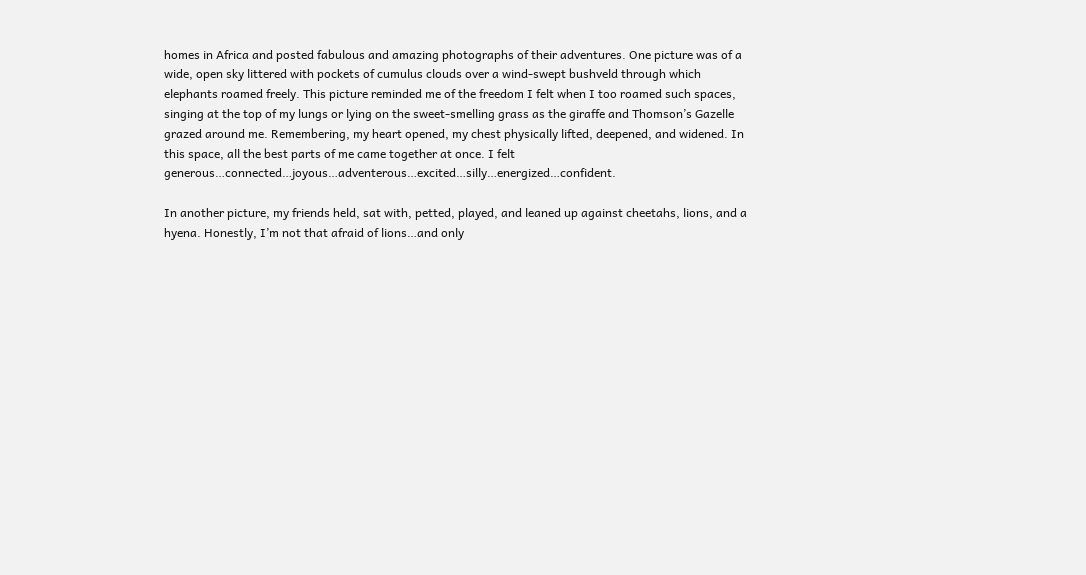homes in Africa and posted fabulous and amazing photographs of their adventures. One picture was of a wide, open sky littered with pockets of cumulus clouds over a wind-swept bushveld through which elephants roamed freely. This picture reminded me of the freedom I felt when I too roamed such spaces, singing at the top of my lungs or lying on the sweet-smelling grass as the giraffe and Thomson’s Gazelle grazed around me. Remembering, my heart opened, my chest physically lifted, deepened, and widened. In this space, all the best parts of me came together at once. I felt generous…connected…joyous…adventerous…excited…silly…energized…confident.

In another picture, my friends held, sat with, petted, played, and leaned up against cheetahs, lions, and a hyena. Honestly, I’m not that afraid of lions…and only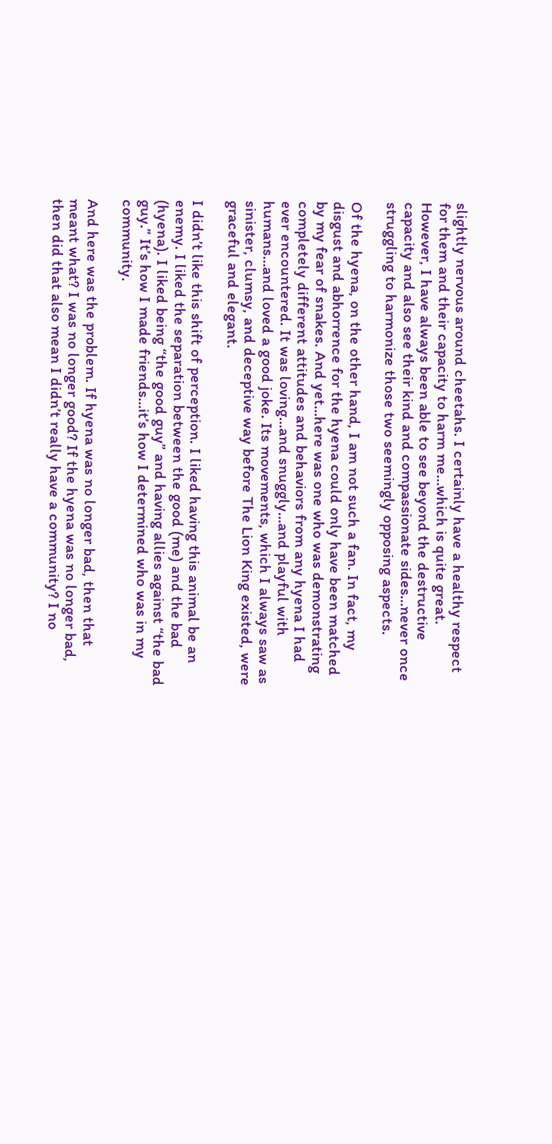slightly nervous around cheetahs. I certainly have a healthy respect for them and their capacity to harm me…which is quite great. However, I have always been able to see beyond the destructive capacity and also see their kind and compassionate sides…never once struggling to harmonize those two seemingly opposing aspects.

Of the hyena, on the other hand, I am not such a fan. In fact, my disgust and abhorrence for the hyena could only have been matched by my fear of snakes. And yet…here was one who was demonstrating completely different attitudes and behaviors from any hyena I had ever encountered. It was loving…and snuggly…and playful with humans…and loved a good joke. Its movements, which I always saw as sinister, clumsy, and deceptive way before The Lion King existed, were graceful and elegant.

I didn’t like this shift of perception. I liked having this animal be an enemy. I liked the separation between the good (me) and the bad (hyena). I liked being “the good guy” and having allies against “the bad guy.” It’s how I made friends…it’s how I determined who was in my community.

And here was the problem. If hyena was no longer bad, then that meant what? I was no longer good? If the hyena was no longer bad, then did that also mean I didn’t really have a community? I no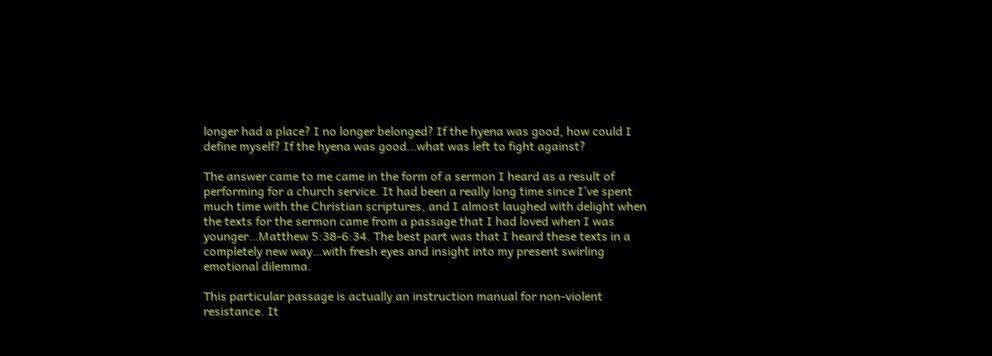longer had a place? I no longer belonged? If the hyena was good, how could I define myself? If the hyena was good…what was left to fight against?

The answer came to me came in the form of a sermon I heard as a result of performing for a church service. It had been a really long time since I’ve spent much time with the Christian scriptures, and I almost laughed with delight when the texts for the sermon came from a passage that I had loved when I was younger…Matthew 5:38-6:34. The best part was that I heard these texts in a completely new way…with fresh eyes and insight into my present swirling emotional dilemma.

This particular passage is actually an instruction manual for non-violent resistance. It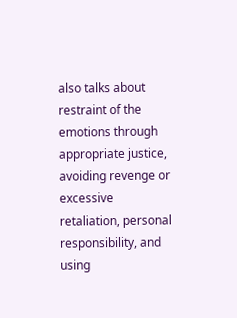also talks about restraint of the emotions through appropriate justice, avoiding revenge or excessive retaliation, personal responsibility, and using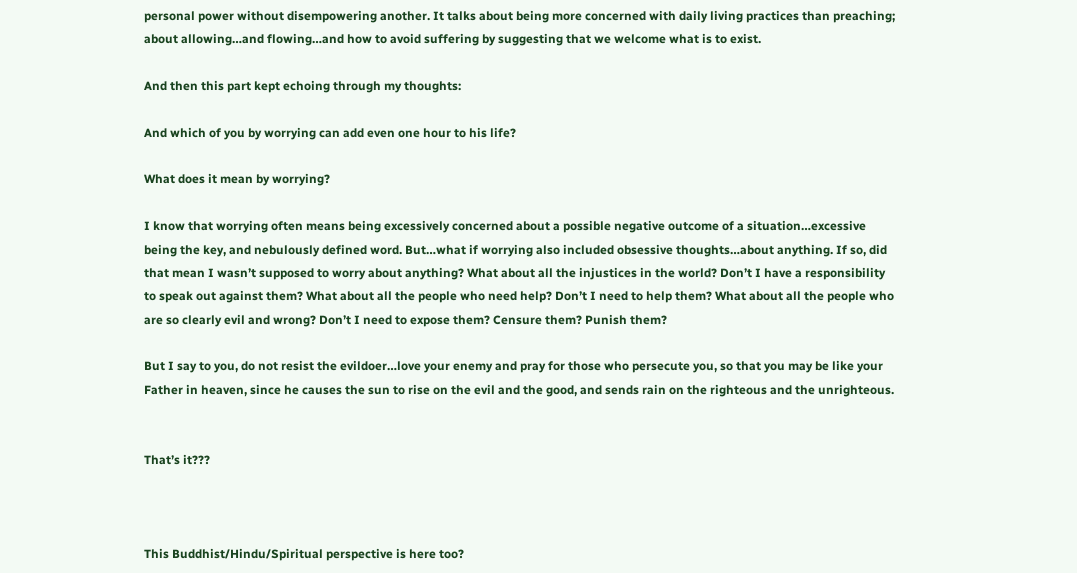personal power without disempowering another. It talks about being more concerned with daily living practices than preaching; about allowing…and flowing…and how to avoid suffering by suggesting that we welcome what is to exist.

And then this part kept echoing through my thoughts:

And which of you by worrying can add even one hour to his life?

What does it mean by worrying?

I know that worrying often means being excessively concerned about a possible negative outcome of a situation…excessive being the key, and nebulously defined word. But…what if worrying also included obsessive thoughts…about anything. If so, did that mean I wasn’t supposed to worry about anything? What about all the injustices in the world? Don’t I have a responsibility to speak out against them? What about all the people who need help? Don’t I need to help them? What about all the people who are so clearly evil and wrong? Don’t I need to expose them? Censure them? Punish them?

But I say to you, do not resist the evildoer…love your enemy and pray for those who persecute you, so that you may be like your Father in heaven, since he causes the sun to rise on the evil and the good, and sends rain on the righteous and the unrighteous.


That’s it???



This Buddhist/Hindu/Spiritual perspective is here too?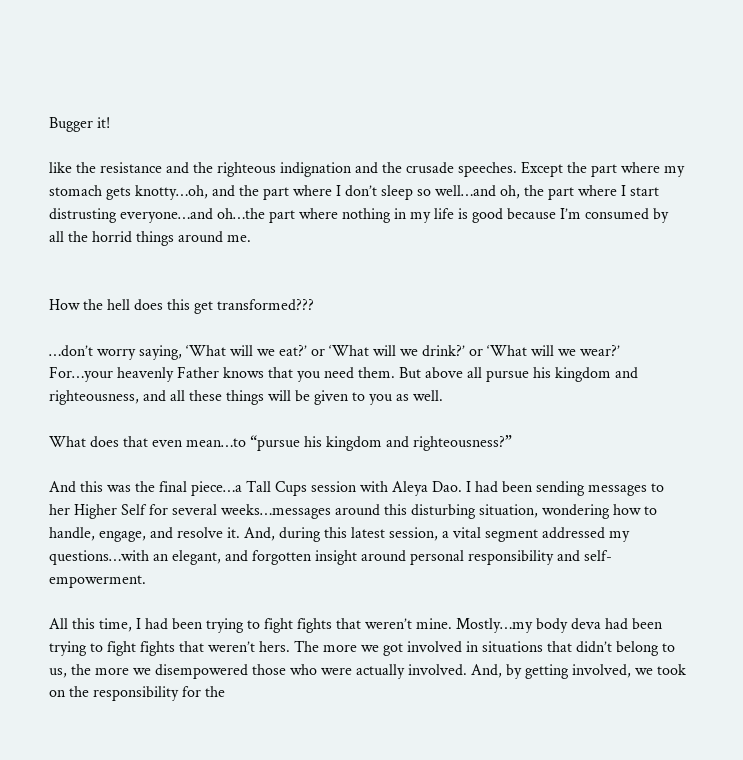Bugger it!

like the resistance and the righteous indignation and the crusade speeches. Except the part where my stomach gets knotty…oh, and the part where I don’t sleep so well…and oh, the part where I start distrusting everyone…and oh…the part where nothing in my life is good because I’m consumed by all the horrid things around me.


How the hell does this get transformed???

…don’t worry saying, ‘What will we eat?’ or ‘What will we drink?’ or ‘What will we wear?’ For…your heavenly Father knows that you need them. But above all pursue his kingdom and righteousness, and all these things will be given to you as well.

What does that even mean…to “pursue his kingdom and righteousness?”

And this was the final piece…a Tall Cups session with Aleya Dao. I had been sending messages to her Higher Self for several weeks…messages around this disturbing situation, wondering how to handle, engage, and resolve it. And, during this latest session, a vital segment addressed my questions…with an elegant, and forgotten insight around personal responsibility and self-empowerment.

All this time, I had been trying to fight fights that weren’t mine. Mostly…my body deva had been trying to fight fights that weren’t hers. The more we got involved in situations that didn’t belong to us, the more we disempowered those who were actually involved. And, by getting involved, we took on the responsibility for the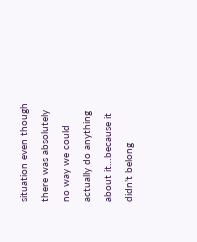situation even though there was absolutely no way we could actually do anything about it…because it didn’t belong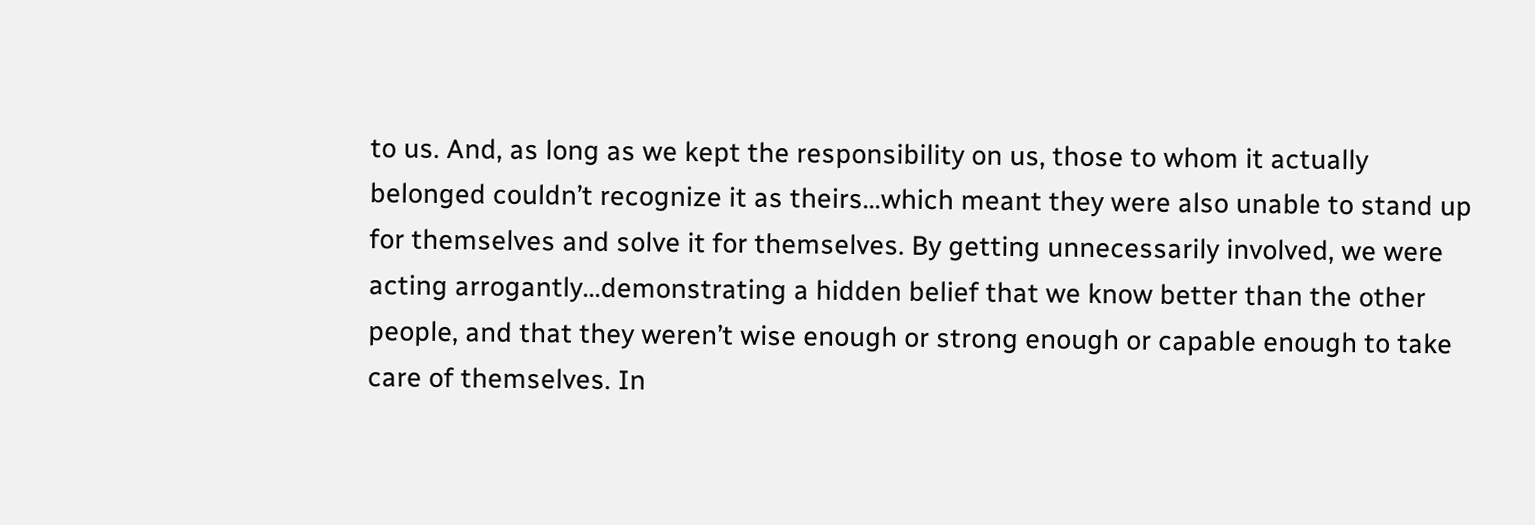to us. And, as long as we kept the responsibility on us, those to whom it actually belonged couldn’t recognize it as theirs…which meant they were also unable to stand up for themselves and solve it for themselves. By getting unnecessarily involved, we were acting arrogantly…demonstrating a hidden belief that we know better than the other people, and that they weren’t wise enough or strong enough or capable enough to take care of themselves. In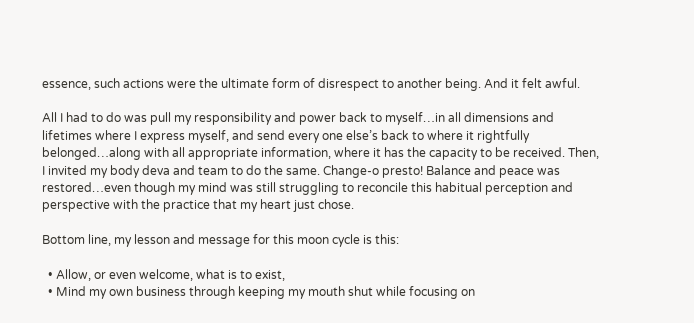essence, such actions were the ultimate form of disrespect to another being. And it felt awful.

All I had to do was pull my responsibility and power back to myself…in all dimensions and lifetimes where I express myself, and send every one else’s back to where it rightfully belonged…along with all appropriate information, where it has the capacity to be received. Then, I invited my body deva and team to do the same. Change-o presto! Balance and peace was restored…even though my mind was still struggling to reconcile this habitual perception and perspective with the practice that my heart just chose.

Bottom line, my lesson and message for this moon cycle is this:

  • Allow, or even welcome, what is to exist,
  • Mind my own business through keeping my mouth shut while focusing on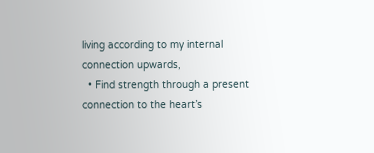living according to my internal connection upwards,
  • Find strength through a present connection to the heart’s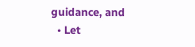guidance, and
  • Let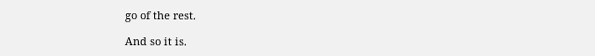go of the rest.

And so it is.